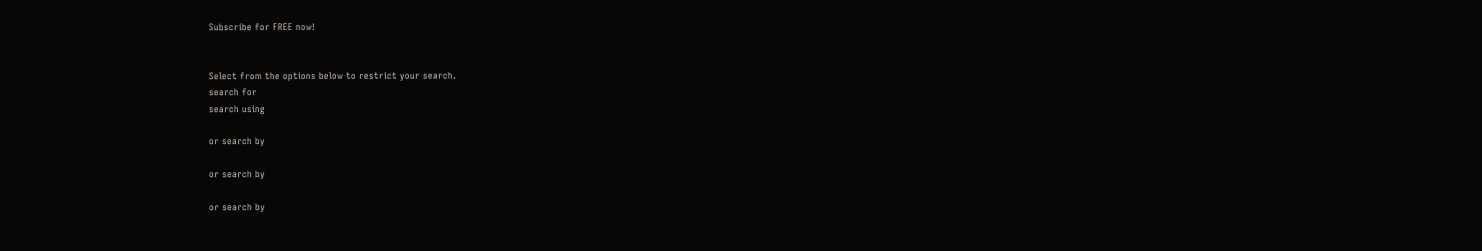Subscribe for FREE now!


Select from the options below to restrict your search.
search for
search using

or search by

or search by

or search by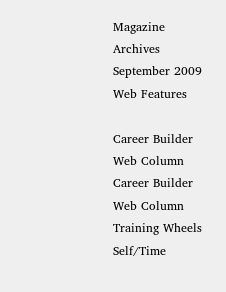Magazine Archives
September 2009 Web Features

Career Builder
Web Column
Career Builder Web Column
Training Wheels
Self/Time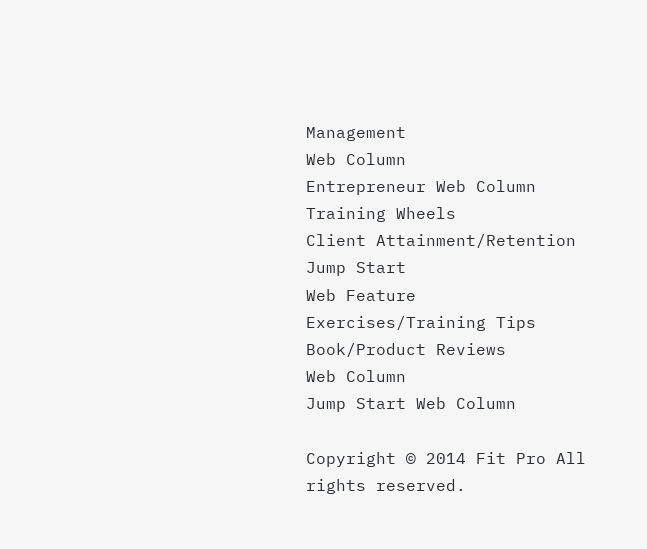Management
Web Column
Entrepreneur Web Column
Training Wheels
Client Attainment/Retention
Jump Start
Web Feature
Exercises/Training Tips
Book/Product Reviews
Web Column
Jump Start Web Column

Copyright © 2014 Fit Pro All rights reserved.